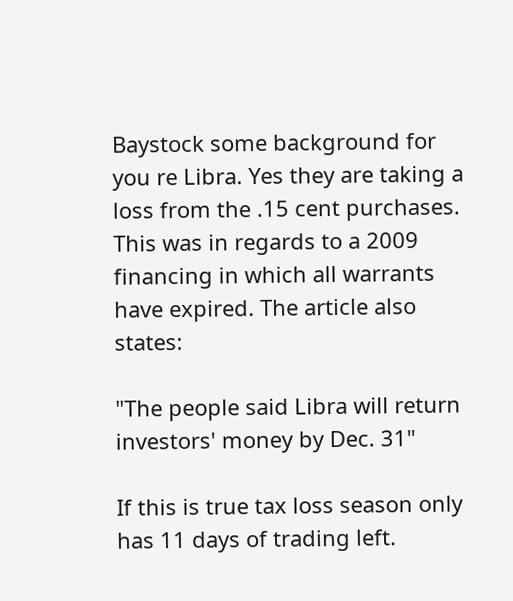Baystock some background for you re Libra. Yes they are taking a loss from the .15 cent purchases. This was in regards to a 2009 financing in which all warrants have expired. The article also states:

"The people said Libra will return investors' money by Dec. 31"

If this is true tax loss season only has 11 days of trading left.